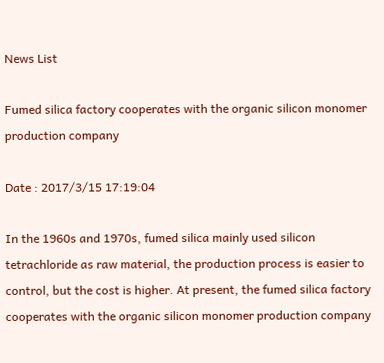News List

Fumed silica factory cooperates with the organic silicon monomer production company

Date : 2017/3/15 17:19:04

In the 1960s and 1970s, fumed silica mainly used silicon tetrachloride as raw material, the production process is easier to control, but the cost is higher. At present, the fumed silica factory cooperates with the organic silicon monomer production company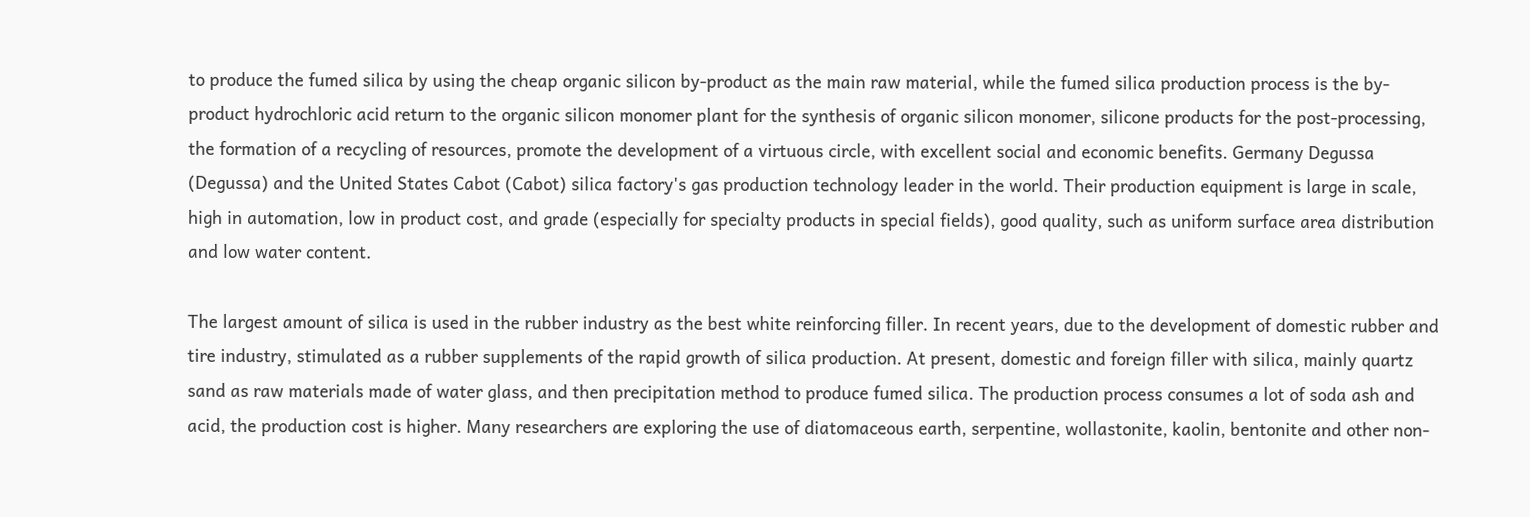to produce the fumed silica by using the cheap organic silicon by-product as the main raw material, while the fumed silica production process is the by-product hydrochloric acid return to the organic silicon monomer plant for the synthesis of organic silicon monomer, silicone products for the post-processing, the formation of a recycling of resources, promote the development of a virtuous circle, with excellent social and economic benefits. Germany Degussa (Degussa) and the United States Cabot (Cabot) silica factory's gas production technology leader in the world. Their production equipment is large in scale, high in automation, low in product cost, and grade (especially for specialty products in special fields), good quality, such as uniform surface area distribution and low water content.

The largest amount of silica is used in the rubber industry as the best white reinforcing filler. In recent years, due to the development of domestic rubber and tire industry, stimulated as a rubber supplements of the rapid growth of silica production. At present, domestic and foreign filler with silica, mainly quartz sand as raw materials made of water glass, and then precipitation method to produce fumed silica. The production process consumes a lot of soda ash and acid, the production cost is higher. Many researchers are exploring the use of diatomaceous earth, serpentine, wollastonite, kaolin, bentonite and other non-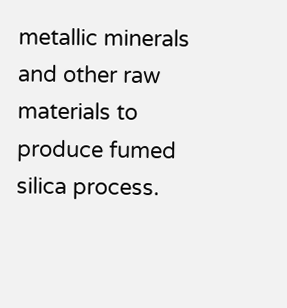metallic minerals and other raw materials to produce fumed silica process.